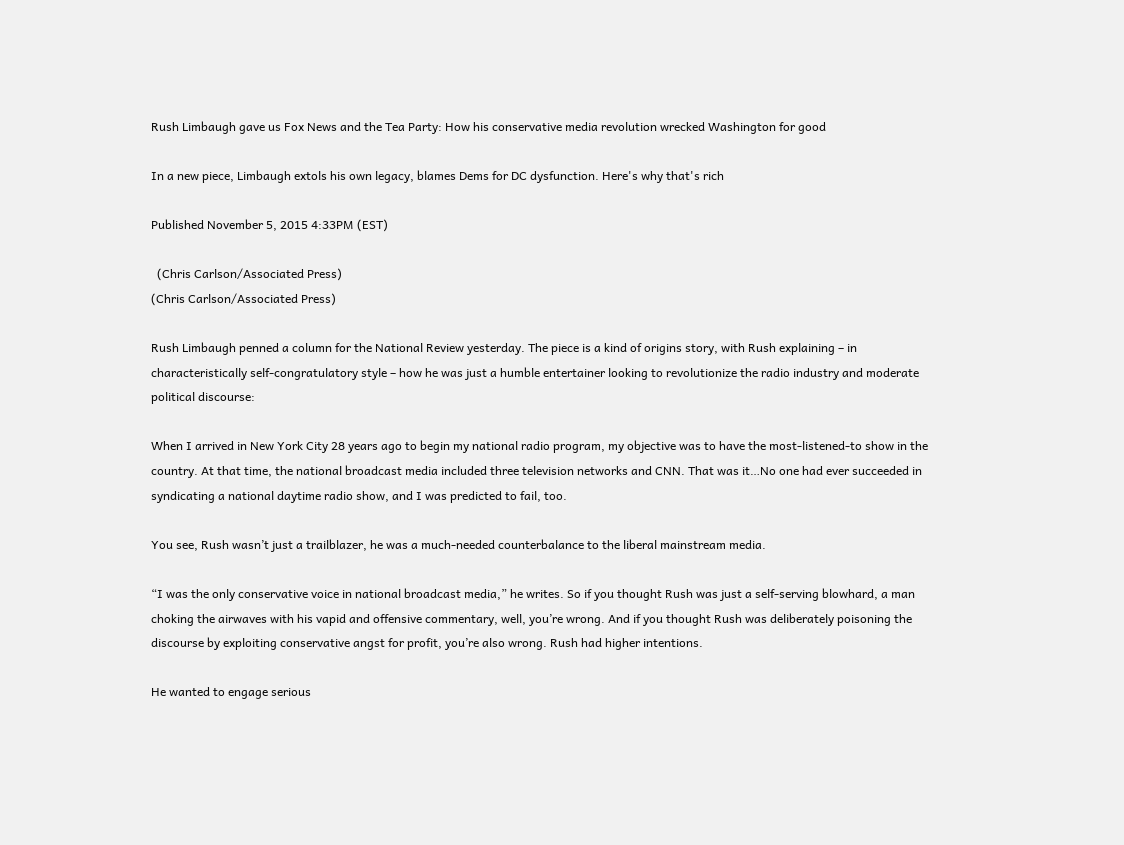Rush Limbaugh gave us Fox News and the Tea Party: How his conservative media revolution wrecked Washington for good

In a new piece, Limbaugh extols his own legacy, blames Dems for DC dysfunction. Here's why that's rich

Published November 5, 2015 4:33PM (EST)

  (Chris Carlson/Associated Press)
(Chris Carlson/Associated Press)

Rush Limbaugh penned a column for the National Review yesterday. The piece is a kind of origins story, with Rush explaining – in characteristically self-congratulatory style – how he was just a humble entertainer looking to revolutionize the radio industry and moderate political discourse:

When I arrived in New York City 28 years ago to begin my national radio program, my objective was to have the most-listened-to show in the country. At that time, the national broadcast media included three television networks and CNN. That was it…No one had ever succeeded in syndicating a national daytime radio show, and I was predicted to fail, too.

You see, Rush wasn’t just a trailblazer, he was a much-needed counterbalance to the liberal mainstream media.

“I was the only conservative voice in national broadcast media,” he writes. So if you thought Rush was just a self-serving blowhard, a man choking the airwaves with his vapid and offensive commentary, well, you’re wrong. And if you thought Rush was deliberately poisoning the discourse by exploiting conservative angst for profit, you’re also wrong. Rush had higher intentions.

He wanted to engage serious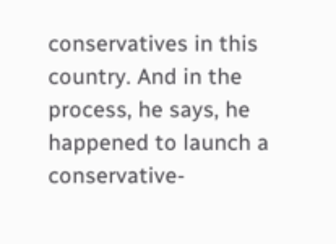conservatives in this country. And in the process, he says, he happened to launch a conservative-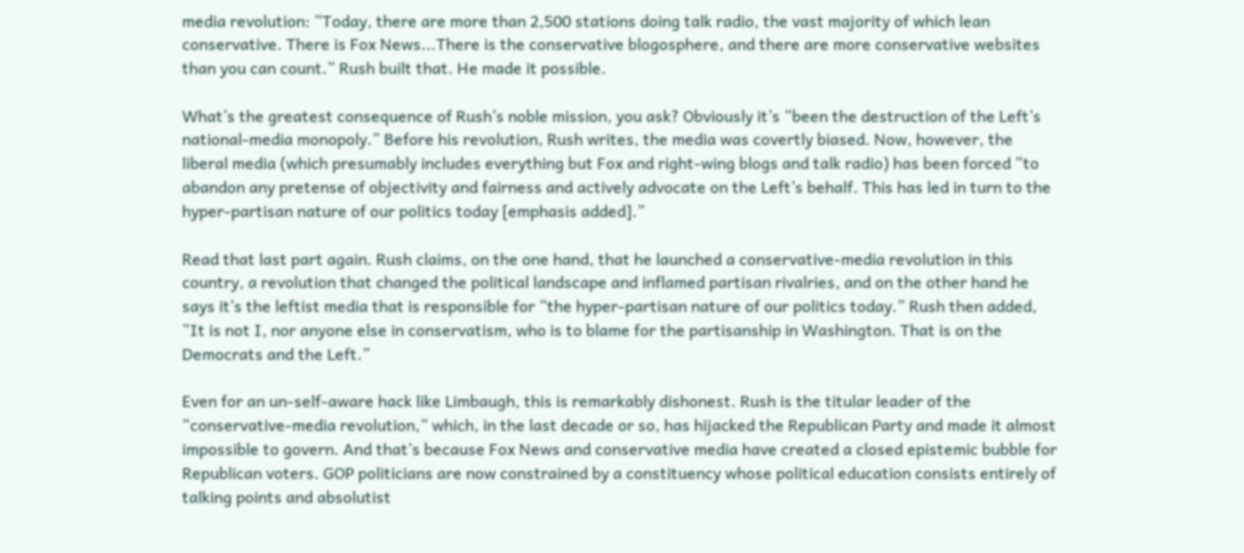media revolution: “Today, there are more than 2,500 stations doing talk radio, the vast majority of which lean conservative. There is Fox News...There is the conservative blogosphere, and there are more conservative websites than you can count.” Rush built that. He made it possible.

What’s the greatest consequence of Rush’s noble mission, you ask? Obviously it’s “been the destruction of the Left’s national-media monopoly.” Before his revolution, Rush writes, the media was covertly biased. Now, however, the liberal media (which presumably includes everything but Fox and right-wing blogs and talk radio) has been forced “to abandon any pretense of objectivity and fairness and actively advocate on the Left’s behalf. This has led in turn to the hyper-partisan nature of our politics today [emphasis added].”

Read that last part again. Rush claims, on the one hand, that he launched a conservative-media revolution in this country, a revolution that changed the political landscape and inflamed partisan rivalries, and on the other hand he says it’s the leftist media that is responsible for “the hyper-partisan nature of our politics today.” Rush then added, “It is not I, nor anyone else in conservatism, who is to blame for the partisanship in Washington. That is on the Democrats and the Left.”

Even for an un-self-aware hack like Limbaugh, this is remarkably dishonest. Rush is the titular leader of the “conservative-media revolution,” which, in the last decade or so, has hijacked the Republican Party and made it almost impossible to govern. And that’s because Fox News and conservative media have created a closed epistemic bubble for Republican voters. GOP politicians are now constrained by a constituency whose political education consists entirely of talking points and absolutist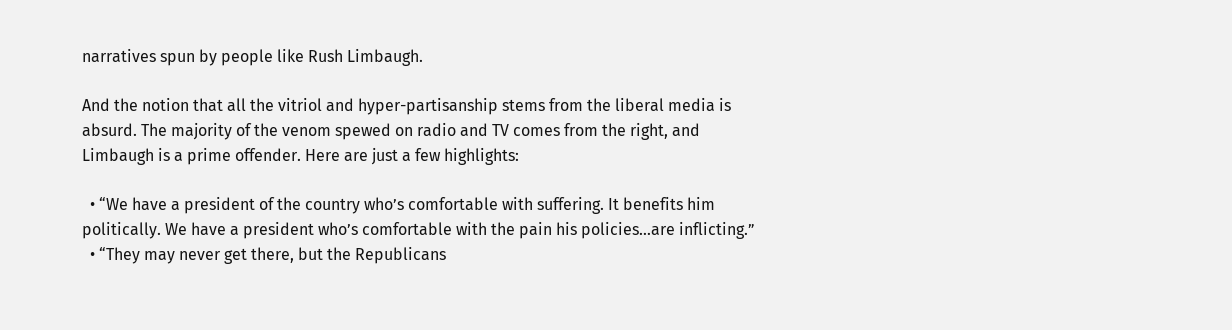narratives spun by people like Rush Limbaugh.

And the notion that all the vitriol and hyper-partisanship stems from the liberal media is absurd. The majority of the venom spewed on radio and TV comes from the right, and Limbaugh is a prime offender. Here are just a few highlights:

  • “We have a president of the country who’s comfortable with suffering. It benefits him politically. We have a president who’s comfortable with the pain his policies…are inflicting.”
  • “They may never get there, but the Republicans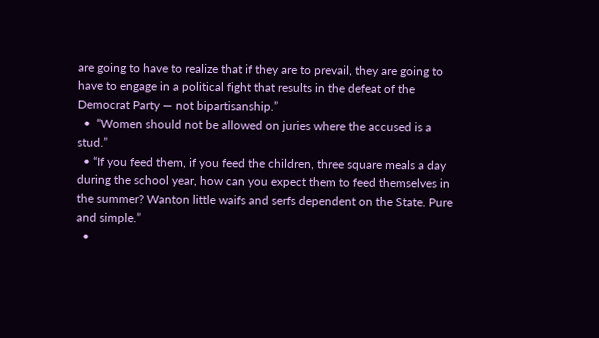are going to have to realize that if they are to prevail, they are going to have to engage in a political fight that results in the defeat of the Democrat Party — not bipartisanship.”
  •  “Women should not be allowed on juries where the accused is a stud.”
  • “If you feed them, if you feed the children, three square meals a day during the school year, how can you expect them to feed themselves in the summer? Wanton little waifs and serfs dependent on the State. Pure and simple.”
  •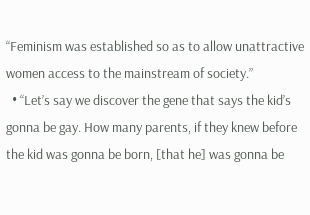“Feminism was established so as to allow unattractive women access to the mainstream of society.”
  • “Let’s say we discover the gene that says the kid’s gonna be gay. How many parents, if they knew before the kid was gonna be born, [that he] was gonna be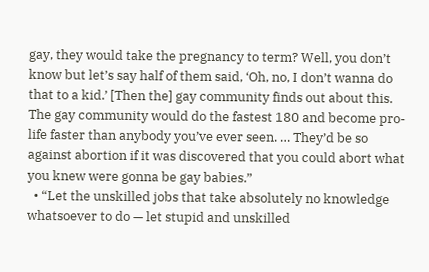gay, they would take the pregnancy to term? Well, you don’t know but let’s say half of them said, ‘Oh, no, I don’t wanna do that to a kid.’ [Then the] gay community finds out about this. The gay community would do the fastest 180 and become pro-life faster than anybody you’ve ever seen. … They’d be so against abortion if it was discovered that you could abort what you knew were gonna be gay babies.”
  • “Let the unskilled jobs that take absolutely no knowledge whatsoever to do — let stupid and unskilled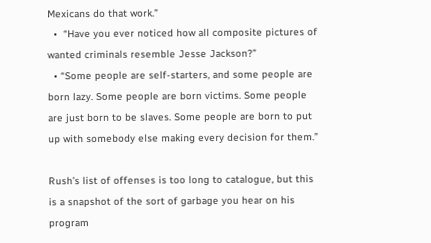Mexicans do that work.”
  •  “Have you ever noticed how all composite pictures of wanted criminals resemble Jesse Jackson?”
  • “Some people are self-starters, and some people are born lazy. Some people are born victims. Some people are just born to be slaves. Some people are born to put up with somebody else making every decision for them.”

Rush’s list of offenses is too long to catalogue, but this is a snapshot of the sort of garbage you hear on his program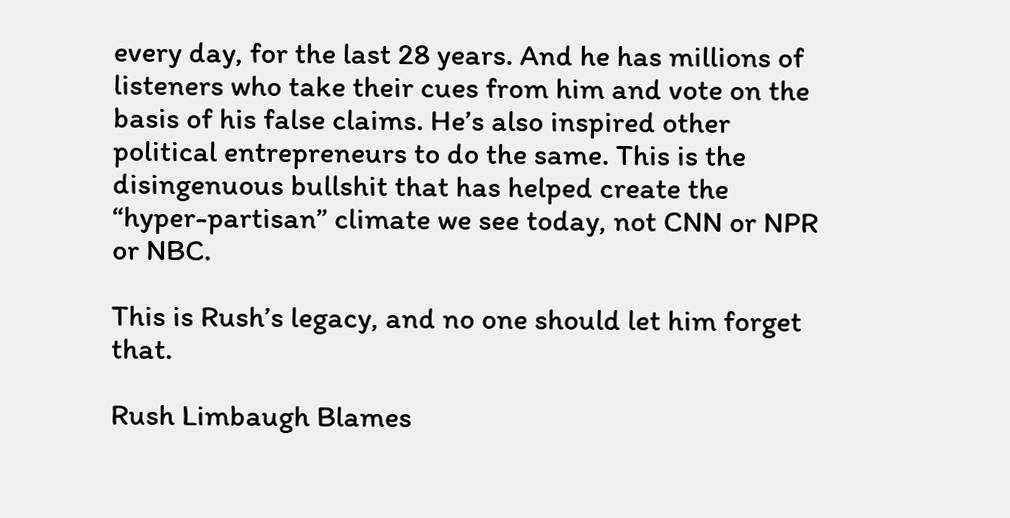every day, for the last 28 years. And he has millions of listeners who take their cues from him and vote on the basis of his false claims. He’s also inspired other political entrepreneurs to do the same. This is the disingenuous bullshit that has helped create the “hyper-partisan” climate we see today, not CNN or NPR or NBC.

This is Rush’s legacy, and no one should let him forget that.

Rush Limbaugh Blames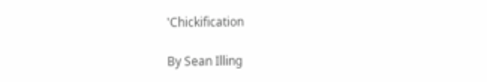'Chickification

By Sean Illing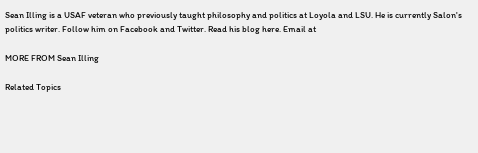Sean Illing is a USAF veteran who previously taught philosophy and politics at Loyola and LSU. He is currently Salon's politics writer. Follow him on Facebook and Twitter. Read his blog here. Email at

MORE FROM Sean Illing

Related Topics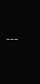---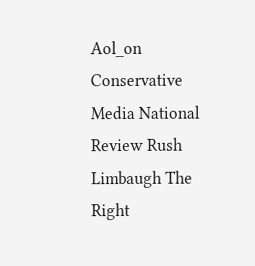Aol_on Conservative Media National Review Rush Limbaugh The Right